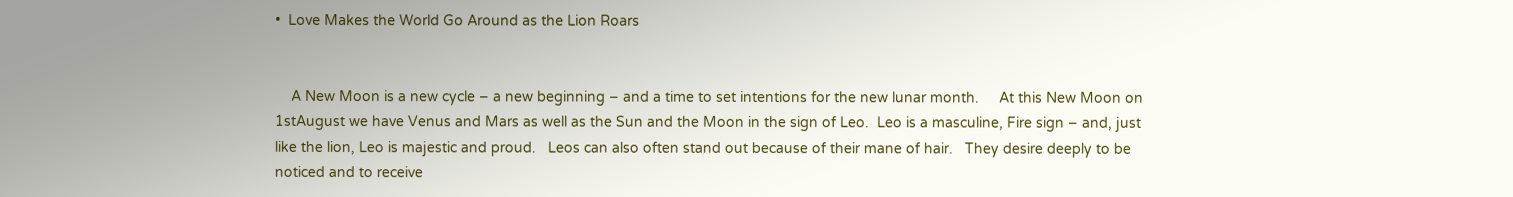•  Love Makes the World Go Around as the Lion Roars


    A New Moon is a new cycle – a new beginning – and a time to set intentions for the new lunar month.     At this New Moon on 1stAugust we have Venus and Mars as well as the Sun and the Moon in the sign of Leo.  Leo is a masculine, Fire sign – and, just like the lion, Leo is majestic and proud.   Leos can also often stand out because of their mane of hair.   They desire deeply to be noticed and to receive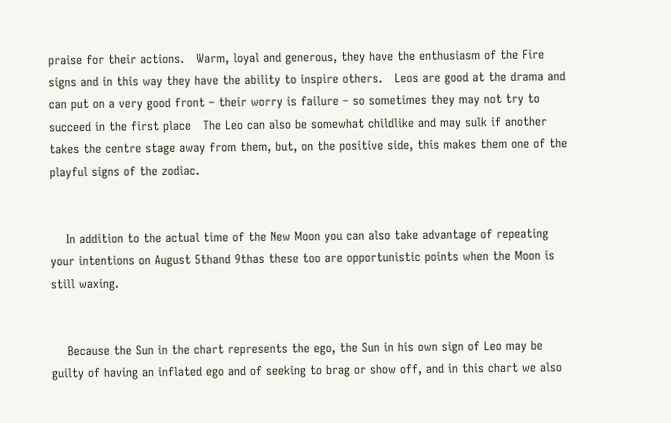praise for their actions.   Warm, loyal and generous, they have the enthusiasm of the Fire signs and in this way they have the ability to inspire others.   Leos are good at the drama and can put on a very good front – their worry is failure – so sometimes they may not try to succeed in the first place   The Leo can also be somewhat childlike and may sulk if another takes the centre stage away from them, but, on the positive side, this makes them one of the playful signs of the zodiac.


    In addition to the actual time of the New Moon you can also take advantage of repeating your intentions on August 5thand 9thas these too are opportunistic points when the Moon is still waxing.


    Because the Sun in the chart represents the ego, the Sun in his own sign of Leo may be guilty of having an inflated ego and of seeking to brag or show off, and in this chart we also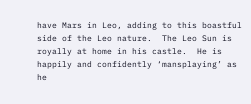have Mars in Leo, adding to this boastful side of the Leo nature.  The Leo Sun is royally at home in his castle.  He is happily and confidently ‘mansplaying’ as he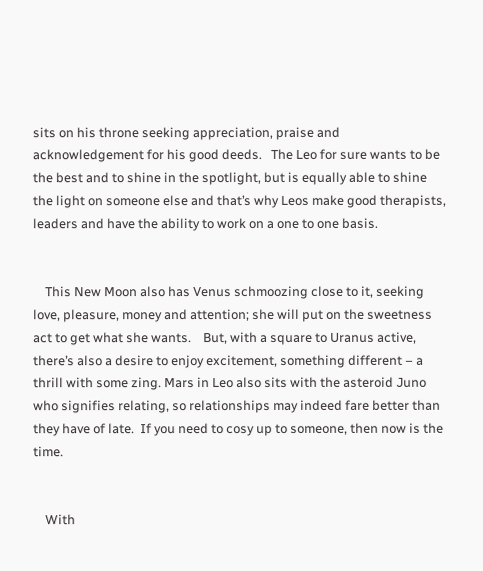sits on his throne seeking appreciation, praise and acknowledgement for his good deeds.   The Leo for sure wants to be the best and to shine in the spotlight, but is equally able to shine the light on someone else and that’s why Leos make good therapists, leaders and have the ability to work on a one to one basis.


    This New Moon also has Venus schmoozing close to it, seeking love, pleasure, money and attention; she will put on the sweetness act to get what she wants.    But, with a square to Uranus active, there’s also a desire to enjoy excitement, something different – a thrill with some zing. Mars in Leo also sits with the asteroid Juno who signifies relating, so relationships may indeed fare better than they have of late.  If you need to cosy up to someone, then now is the time.


    With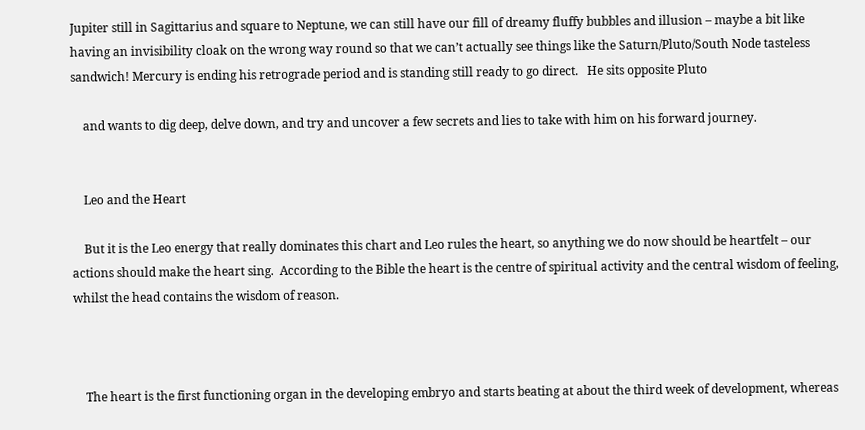Jupiter still in Sagittarius and square to Neptune, we can still have our fill of dreamy fluffy bubbles and illusion – maybe a bit like having an invisibility cloak on the wrong way round so that we can’t actually see things like the Saturn/Pluto/South Node tasteless sandwich! Mercury is ending his retrograde period and is standing still ready to go direct.   He sits opposite Pluto

    and wants to dig deep, delve down, and try and uncover a few secrets and lies to take with him on his forward journey.


    Leo and the Heart

    But it is the Leo energy that really dominates this chart and Leo rules the heart, so anything we do now should be heartfelt – our actions should make the heart sing.  According to the Bible the heart is the centre of spiritual activity and the central wisdom of feeling, whilst the head contains the wisdom of reason.



    The heart is the first functioning organ in the developing embryo and starts beating at about the third week of development, whereas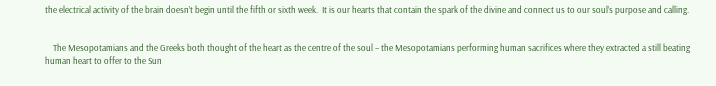the electrical activity of the brain doesn’t begin until the fifth or sixth week.  It is our hearts that contain the spark of the divine and connect us to our soul’s purpose and calling.


    The Mesopotamians and the Greeks both thought of the heart as the centre of the soul – the Mesopotamians performing human sacrifices where they extracted a still beating human heart to offer to the Sun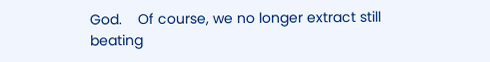God.    Of course, we no longer extract still beating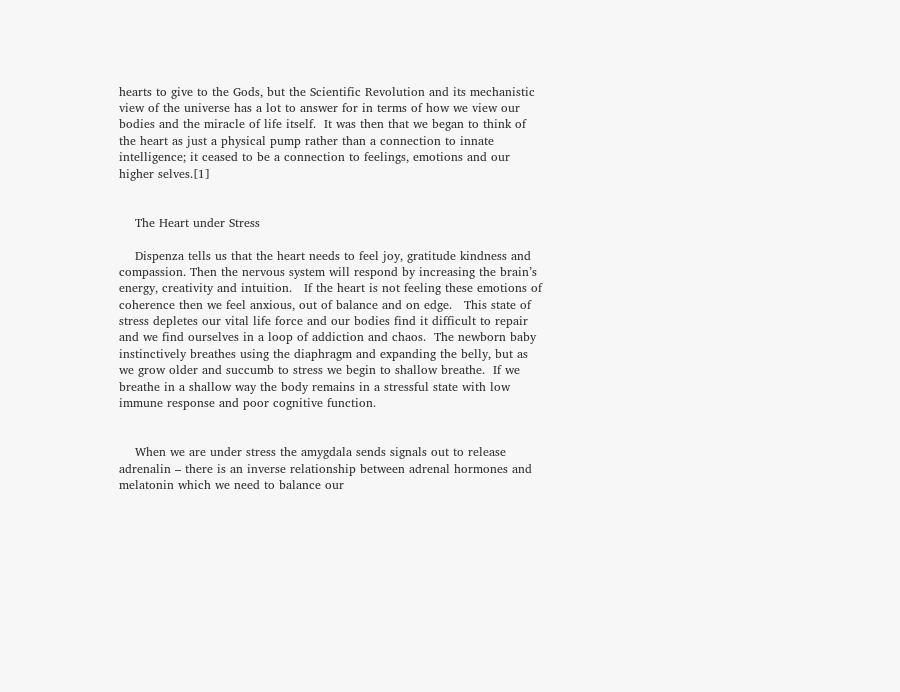hearts to give to the Gods, but the Scientific Revolution and its mechanistic view of the universe has a lot to answer for in terms of how we view our bodies and the miracle of life itself.  It was then that we began to think of the heart as just a physical pump rather than a connection to innate intelligence; it ceased to be a connection to feelings, emotions and our higher selves.[1]


    The Heart under Stress

    Dispenza tells us that the heart needs to feel joy, gratitude kindness and compassion. Then the nervous system will respond by increasing the brain’s energy, creativity and intuition.   If the heart is not feeling these emotions of coherence then we feel anxious, out of balance and on edge.   This state of stress depletes our vital life force and our bodies find it difficult to repair and we find ourselves in a loop of addiction and chaos.  The newborn baby instinctively breathes using the diaphragm and expanding the belly, but as we grow older and succumb to stress we begin to shallow breathe.  If we breathe in a shallow way the body remains in a stressful state with low immune response and poor cognitive function.


    When we are under stress the amygdala sends signals out to release adrenalin – there is an inverse relationship between adrenal hormones and melatonin which we need to balance our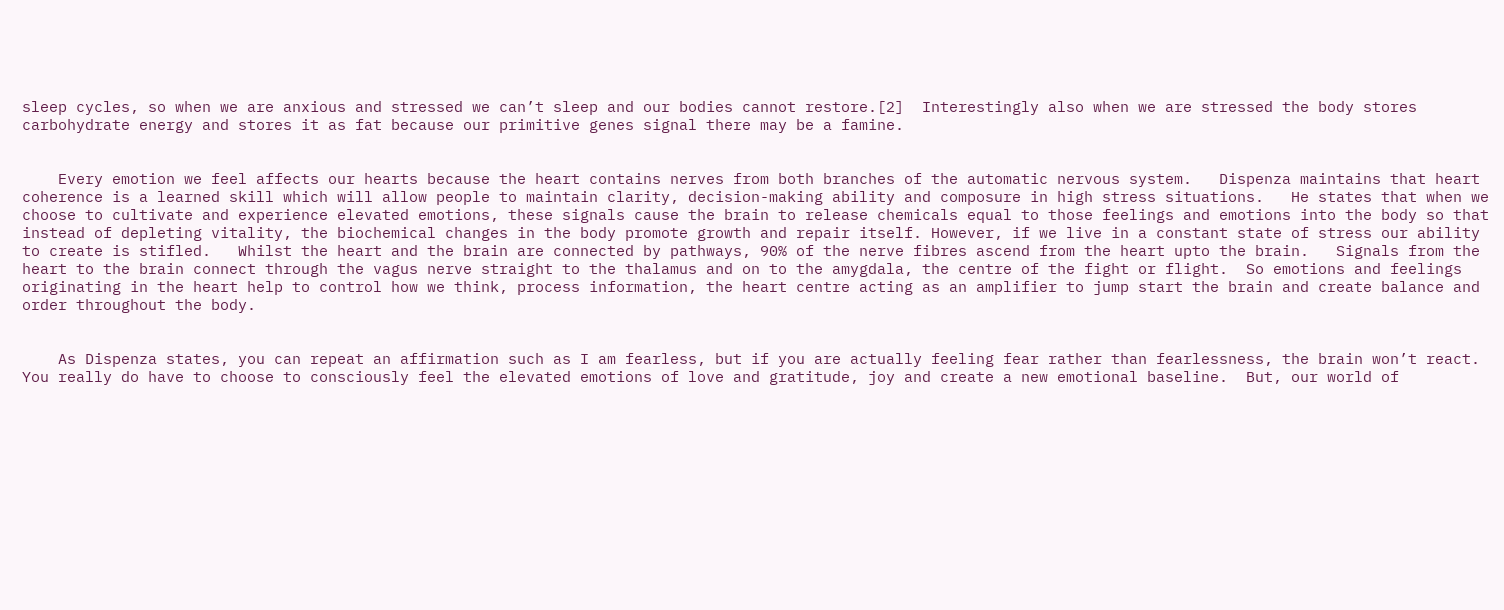sleep cycles, so when we are anxious and stressed we can’t sleep and our bodies cannot restore.[2]  Interestingly also when we are stressed the body stores carbohydrate energy and stores it as fat because our primitive genes signal there may be a famine.


    Every emotion we feel affects our hearts because the heart contains nerves from both branches of the automatic nervous system.   Dispenza maintains that heart coherence is a learned skill which will allow people to maintain clarity, decision-making ability and composure in high stress situations.   He states that when we choose to cultivate and experience elevated emotions, these signals cause the brain to release chemicals equal to those feelings and emotions into the body so that instead of depleting vitality, the biochemical changes in the body promote growth and repair itself. However, if we live in a constant state of stress our ability to create is stifled.   Whilst the heart and the brain are connected by pathways, 90% of the nerve fibres ascend from the heart upto the brain.   Signals from the heart to the brain connect through the vagus nerve straight to the thalamus and on to the amygdala, the centre of the fight or flight.  So emotions and feelings originating in the heart help to control how we think, process information, the heart centre acting as an amplifier to jump start the brain and create balance and order throughout the body.


    As Dispenza states, you can repeat an affirmation such as I am fearless, but if you are actually feeling fear rather than fearlessness, the brain won’t react.   You really do have to choose to consciously feel the elevated emotions of love and gratitude, joy and create a new emotional baseline.  But, our world of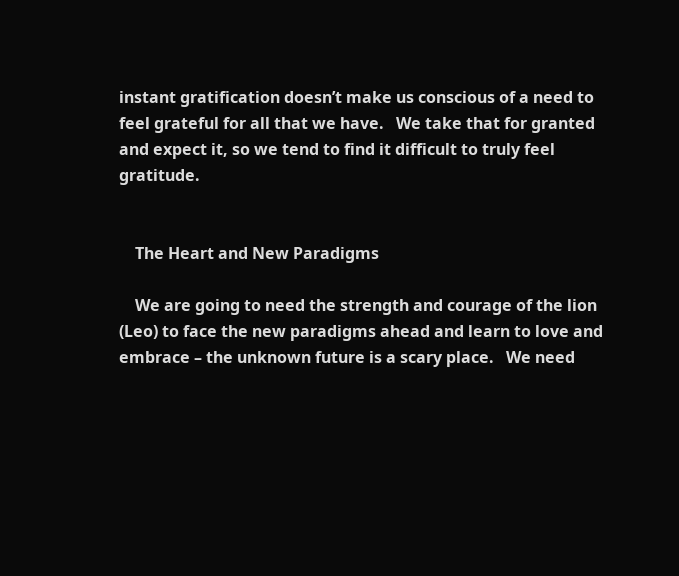instant gratification doesn’t make us conscious of a need to feel grateful for all that we have.   We take that for granted and expect it, so we tend to find it difficult to truly feel gratitude.


    The Heart and New Paradigms

    We are going to need the strength and courage of the lion (Leo) to face the new paradigms ahead and learn to love and embrace – the unknown future is a scary place.   We need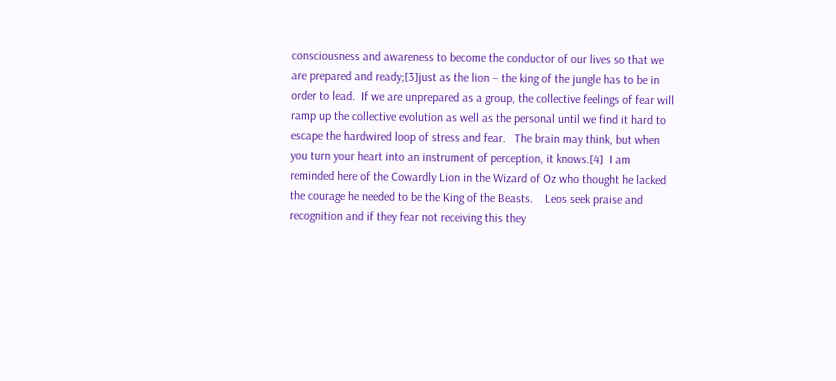consciousness and awareness to become the conductor of our lives so that we are prepared and ready;[3]just as the lion – the king of the jungle has to be in order to lead.  If we are unprepared as a group, the collective feelings of fear will ramp up the collective evolution as well as the personal until we find it hard to escape the hardwired loop of stress and fear.   The brain may think, but when you turn your heart into an instrument of perception, it knows.[4]  I am reminded here of the Cowardly Lion in the Wizard of Oz who thought he lacked the courage he needed to be the King of the Beasts.    Leos seek praise and recognition and if they fear not receiving this they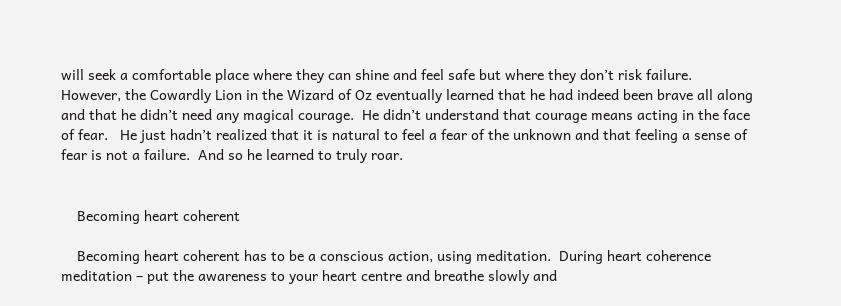will seek a comfortable place where they can shine and feel safe but where they don’t risk failure.   However, the Cowardly Lion in the Wizard of Oz eventually learned that he had indeed been brave all along and that he didn’t need any magical courage.  He didn’t understand that courage means acting in the face of fear.   He just hadn’t realized that it is natural to feel a fear of the unknown and that feeling a sense of fear is not a failure.  And so he learned to truly roar.


    Becoming heart coherent

    Becoming heart coherent has to be a conscious action, using meditation.  During heart coherence meditation – put the awareness to your heart centre and breathe slowly and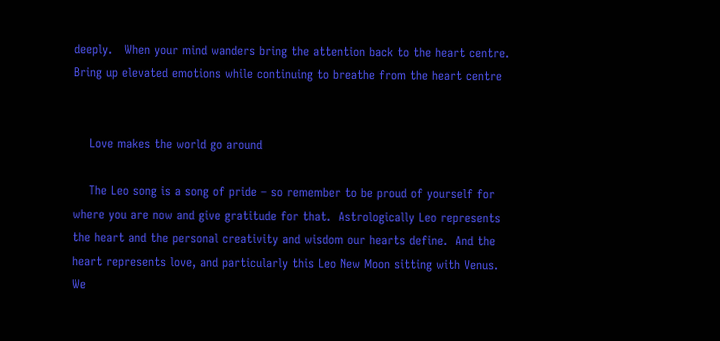deeply.   When your mind wanders bring the attention back to the heart centre.   Bring up elevated emotions while continuing to breathe from the heart centre


    Love makes the world go around

    The Leo song is a song of pride – so remember to be proud of yourself for where you are now and give gratitude for that.  Astrologically Leo represents the heart and the personal creativity and wisdom our hearts define.  And the heart represents love, and particularly this Leo New Moon sitting with Venus.  We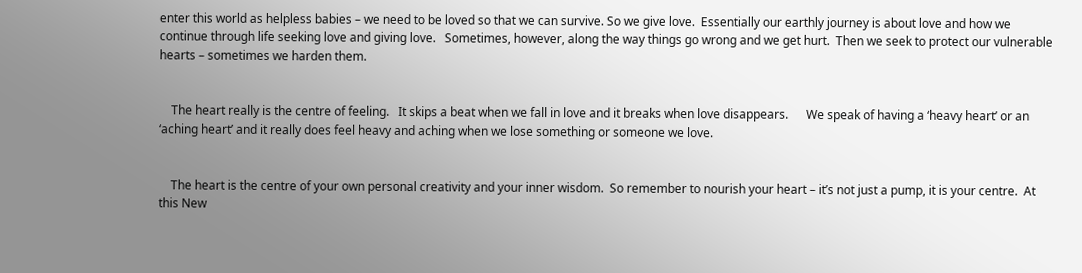enter this world as helpless babies – we need to be loved so that we can survive. So we give love.  Essentially our earthly journey is about love and how we continue through life seeking love and giving love.   Sometimes, however, along the way things go wrong and we get hurt.  Then we seek to protect our vulnerable hearts – sometimes we harden them.


    The heart really is the centre of feeling.   It skips a beat when we fall in love and it breaks when love disappears.      We speak of having a ‘heavy heart’ or an ‘aching heart’ and it really does feel heavy and aching when we lose something or someone we love.


    The heart is the centre of your own personal creativity and your inner wisdom.  So remember to nourish your heart – it’s not just a pump, it is your centre.  At this New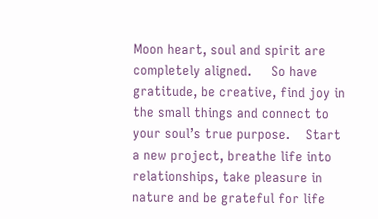Moon heart, soul and spirit are completely aligned.     So have gratitude, be creative, find joy in the small things and connect to your soul’s true purpose.    Start a new project, breathe life into relationships, take pleasure in nature and be grateful for life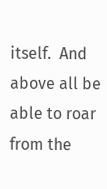itself.  And above all be able to roar from the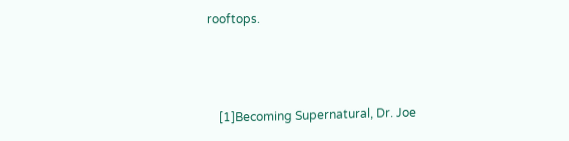rooftops.



    [1]Becoming Supernatural, Dr. Joe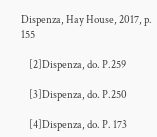Dispenza, Hay House, 2017, p. 155

    [2]Dispenza, do. P.259

    [3]Dispenza, do. P.250

    [4]Dispenza, do. P. 173